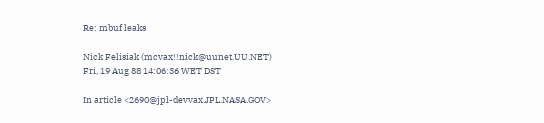Re: mbuf leaks

Nick Felisiak (mcvax!!nick@uunet.UU.NET)
Fri, 19 Aug 88 14:06:36 WET DST

In article <2690@jpl-devvax.JPL.NASA.GOV>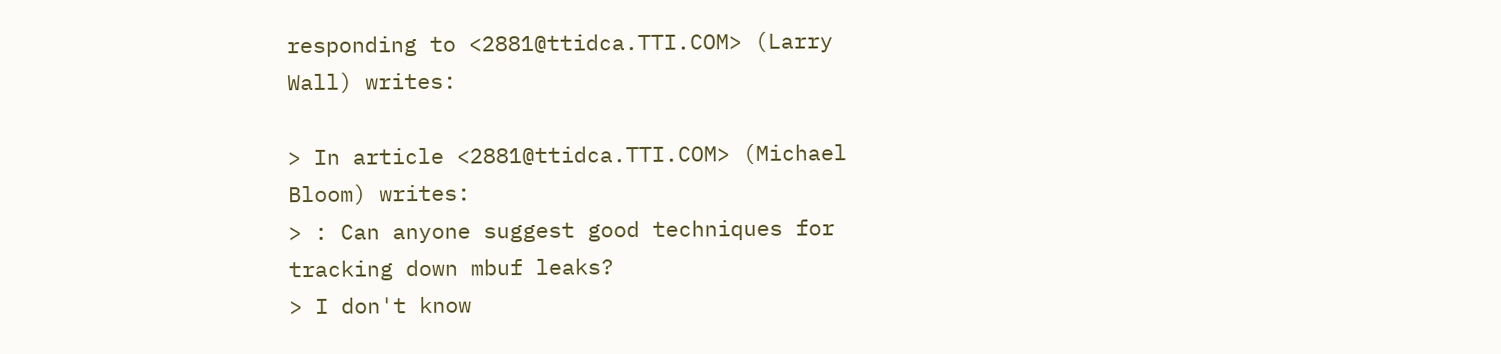responding to <2881@ttidca.TTI.COM> (Larry Wall) writes:

> In article <2881@ttidca.TTI.COM> (Michael Bloom) writes:
> : Can anyone suggest good techniques for tracking down mbuf leaks?
> I don't know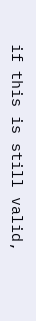if this is still valid,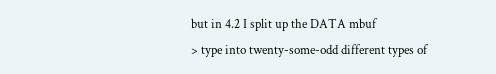but in 4.2 I split up the DATA mbuf
> type into twenty-some-odd different types of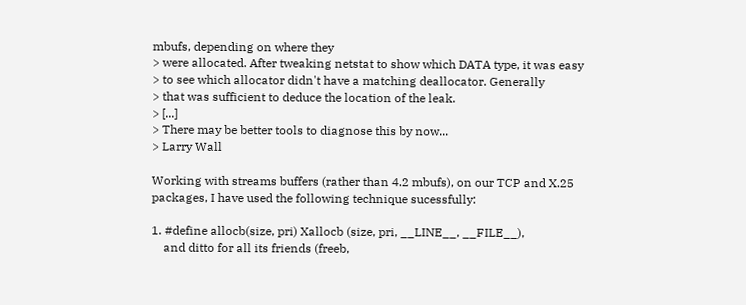mbufs, depending on where they
> were allocated. After tweaking netstat to show which DATA type, it was easy
> to see which allocator didn't have a matching deallocator. Generally
> that was sufficient to deduce the location of the leak.
> [...]
> There may be better tools to diagnose this by now...
> Larry Wall

Working with streams buffers (rather than 4.2 mbufs), on our TCP and X.25
packages, I have used the following technique sucessfully:

1. #define allocb(size, pri) Xallocb (size, pri, __LINE__, __FILE__),
    and ditto for all its friends (freeb,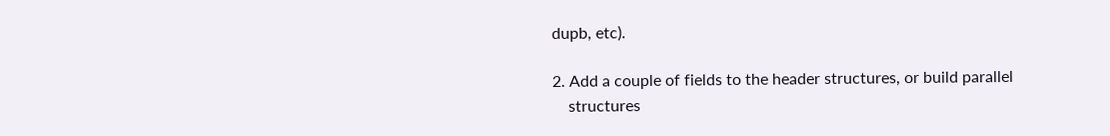dupb, etc).

2. Add a couple of fields to the header structures, or build parallel
    structures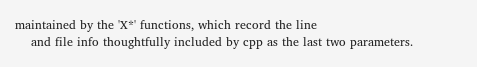maintained by the 'X*' functions, which record the line
    and file info thoughtfully included by cpp as the last two parameters.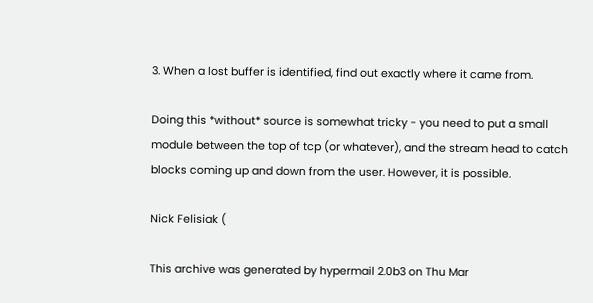3. When a lost buffer is identified, find out exactly where it came from.

Doing this *without* source is somewhat tricky - you need to put a small
module between the top of tcp (or whatever), and the stream head to catch
blocks coming up and down from the user. However, it is possible.

Nick Felisiak (

This archive was generated by hypermail 2.0b3 on Thu Mar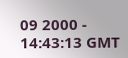09 2000 - 14:43:13 GMT